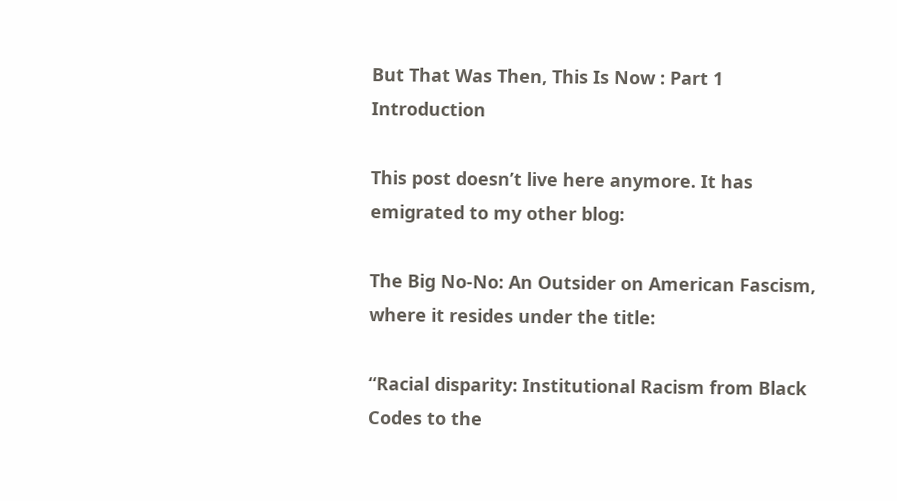But That Was Then, This Is Now : Part 1 Introduction

This post doesn’t live here anymore. It has emigrated to my other blog:

The Big No-No: An Outsider on American Fascism, where it resides under the title:

“Racial disparity: Institutional Racism from Black Codes to the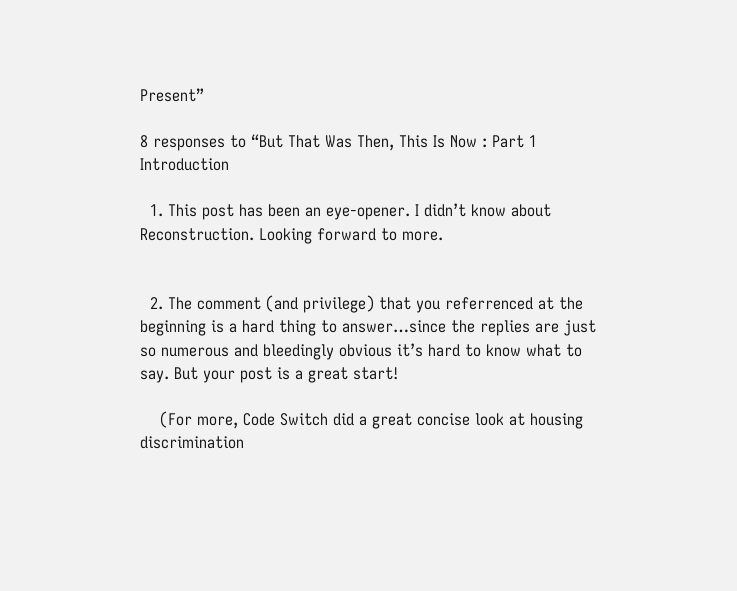Present”

8 responses to “But That Was Then, This Is Now : Part 1 Introduction

  1. This post has been an eye-opener. I didn’t know about Reconstruction. Looking forward to more.


  2. The comment (and privilege) that you referrenced at the beginning is a hard thing to answer…since the replies are just so numerous and bleedingly obvious it’s hard to know what to say. But your post is a great start!

    (For more, Code Switch did a great concise look at housing discrimination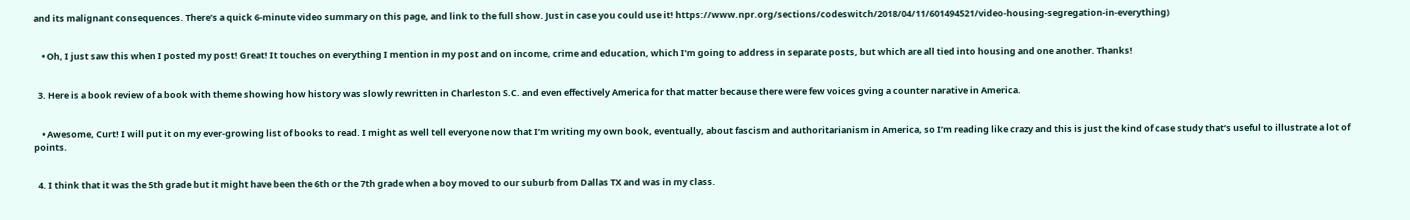and its malignant consequences. There’s a quick 6-minute video summary on this page, and link to the full show. Just in case you could use it! https://www.npr.org/sections/codeswitch/2018/04/11/601494521/video-housing-segregation-in-everything)


    • Oh, I just saw this when I posted my post! Great! It touches on everything I mention in my post and on income, crime and education, which I’m going to address in separate posts, but which are all tied into housing and one another. Thanks!


  3. Here is a book review of a book with theme showing how history was slowly rewritten in Charleston S.C. and even effectively America for that matter because there were few voices gving a counter narative in America.


    • Awesome, Curt! I will put it on my ever-growing list of books to read. I might as well tell everyone now that I’m writing my own book, eventually, about fascism and authoritarianism in America, so I’m reading like crazy and this is just the kind of case study that’s useful to illustrate a lot of points.


  4. I think that it was the 5th grade but it might have been the 6th or the 7th grade when a boy moved to our suburb from Dallas TX and was in my class.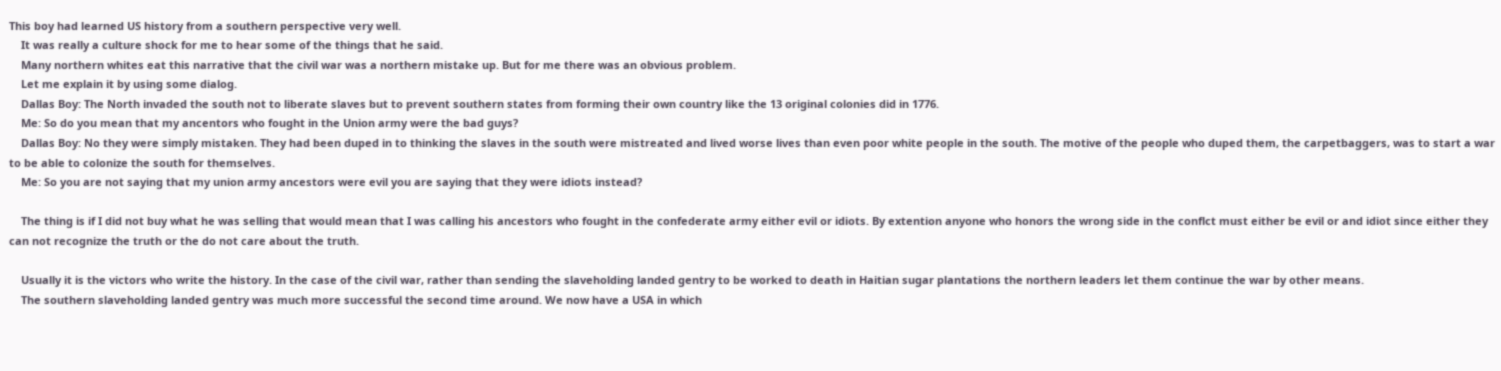This boy had learned US history from a southern perspective very well.
    It was really a culture shock for me to hear some of the things that he said.
    Many northern whites eat this narrative that the civil war was a northern mistake up. But for me there was an obvious problem.
    Let me explain it by using some dialog.
    Dallas Boy: The North invaded the south not to liberate slaves but to prevent southern states from forming their own country like the 13 original colonies did in 1776.
    Me: So do you mean that my ancentors who fought in the Union army were the bad guys?
    Dallas Boy: No they were simply mistaken. They had been duped in to thinking the slaves in the south were mistreated and lived worse lives than even poor white people in the south. The motive of the people who duped them, the carpetbaggers, was to start a war to be able to colonize the south for themselves.
    Me: So you are not saying that my union army ancestors were evil you are saying that they were idiots instead?

    The thing is if I did not buy what he was selling that would mean that I was calling his ancestors who fought in the confederate army either evil or idiots. By extention anyone who honors the wrong side in the conflct must either be evil or and idiot since either they can not recognize the truth or the do not care about the truth.

    Usually it is the victors who write the history. In the case of the civil war, rather than sending the slaveholding landed gentry to be worked to death in Haitian sugar plantations the northern leaders let them continue the war by other means.
    The southern slaveholding landed gentry was much more successful the second time around. We now have a USA in which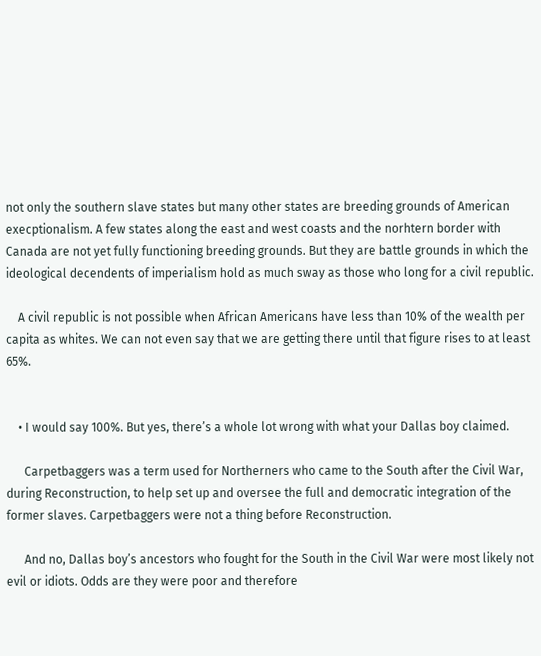not only the southern slave states but many other states are breeding grounds of American execptionalism. A few states along the east and west coasts and the norhtern border with Canada are not yet fully functioning breeding grounds. But they are battle grounds in which the ideological decendents of imperialism hold as much sway as those who long for a civil republic.

    A civil republic is not possible when African Americans have less than 10% of the wealth per capita as whites. We can not even say that we are getting there until that figure rises to at least 65%.


    • I would say 100%. But yes, there’s a whole lot wrong with what your Dallas boy claimed.

      Carpetbaggers was a term used for Northerners who came to the South after the Civil War, during Reconstruction, to help set up and oversee the full and democratic integration of the former slaves. Carpetbaggers were not a thing before Reconstruction.

      And no, Dallas boy’s ancestors who fought for the South in the Civil War were most likely not evil or idiots. Odds are they were poor and therefore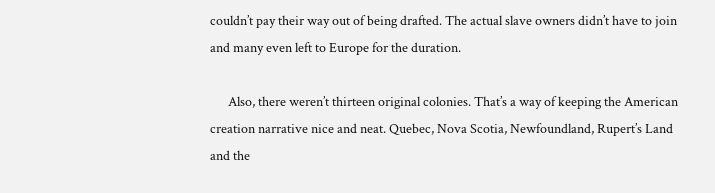couldn’t pay their way out of being drafted. The actual slave owners didn’t have to join and many even left to Europe for the duration.

      Also, there weren’t thirteen original colonies. That’s a way of keeping the American creation narrative nice and neat. Quebec, Nova Scotia, Newfoundland, Rupert’s Land and the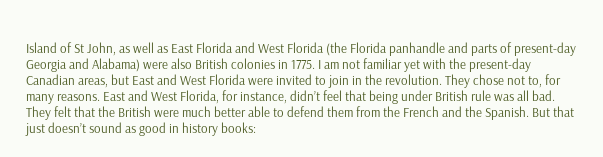Island of St John, as well as East Florida and West Florida (the Florida panhandle and parts of present-day Georgia and Alabama) were also British colonies in 1775. I am not familiar yet with the present-day Canadian areas, but East and West Florida were invited to join in the revolution. They chose not to, for many reasons. East and West Florida, for instance, didn’t feel that being under British rule was all bad. They felt that the British were much better able to defend them from the French and the Spanish. But that just doesn’t sound as good in history books: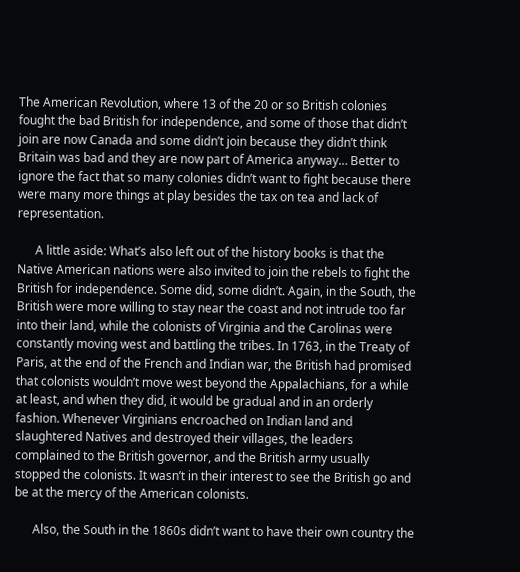The American Revolution, where 13 of the 20 or so British colonies fought the bad British for independence, and some of those that didn’t join are now Canada and some didn’t join because they didn’t think Britain was bad and they are now part of America anyway… Better to ignore the fact that so many colonies didn’t want to fight because there were many more things at play besides the tax on tea and lack of representation.

      A little aside: What’s also left out of the history books is that the Native American nations were also invited to join the rebels to fight the British for independence. Some did, some didn’t. Again, in the South, the British were more willing to stay near the coast and not intrude too far into their land, while the colonists of Virginia and the Carolinas were constantly moving west and battling the tribes. In 1763, in the Treaty of Paris, at the end of the French and Indian war, the British had promised that colonists wouldn’t move west beyond the Appalachians, for a while at least, and when they did, it would be gradual and in an orderly fashion. Whenever Virginians encroached on Indian land and slaughtered Natives and destroyed their villages, the leaders complained to the British governor, and the British army usually stopped the colonists. It wasn’t in their interest to see the British go and be at the mercy of the American colonists.

      Also, the South in the 1860s didn’t want to have their own country the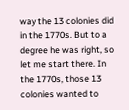way the 13 colonies did in the 1770s. But to a degree he was right, so let me start there. In the 1770s, those 13 colonies wanted to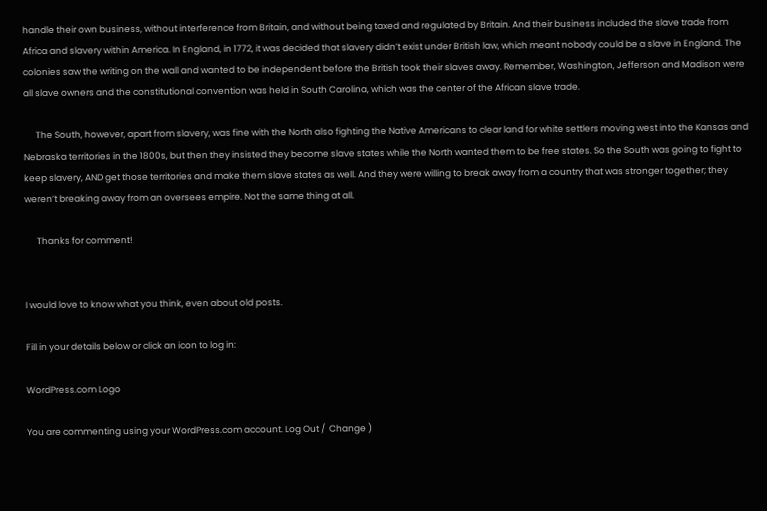handle their own business, without interference from Britain, and without being taxed and regulated by Britain. And their business included the slave trade from Africa and slavery within America. In England, in 1772, it was decided that slavery didn’t exist under British law, which meant nobody could be a slave in England. The colonies saw the writing on the wall and wanted to be independent before the British took their slaves away. Remember, Washington, Jefferson and Madison were all slave owners and the constitutional convention was held in South Carolina, which was the center of the African slave trade.

      The South, however, apart from slavery, was fine with the North also fighting the Native Americans to clear land for white settlers moving west into the Kansas and Nebraska territories in the 1800s, but then they insisted they become slave states while the North wanted them to be free states. So the South was going to fight to keep slavery, AND get those territories and make them slave states as well. And they were willing to break away from a country that was stronger together; they weren’t breaking away from an oversees empire. Not the same thing at all.

      Thanks for comment!


I would love to know what you think, even about old posts.

Fill in your details below or click an icon to log in:

WordPress.com Logo

You are commenting using your WordPress.com account. Log Out /  Change )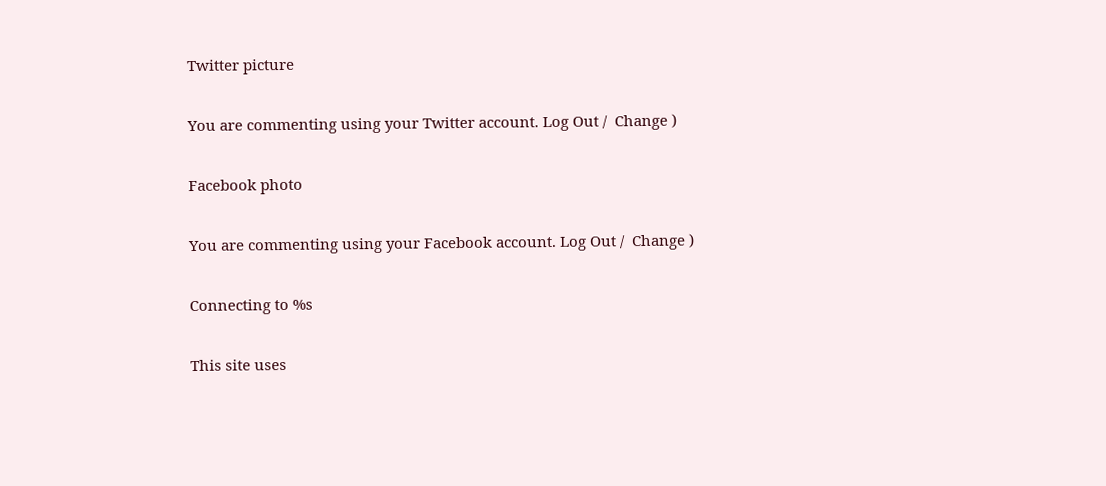Twitter picture

You are commenting using your Twitter account. Log Out /  Change )

Facebook photo

You are commenting using your Facebook account. Log Out /  Change )

Connecting to %s

This site uses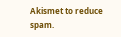Akismet to reduce spam.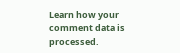Learn how your comment data is processed.